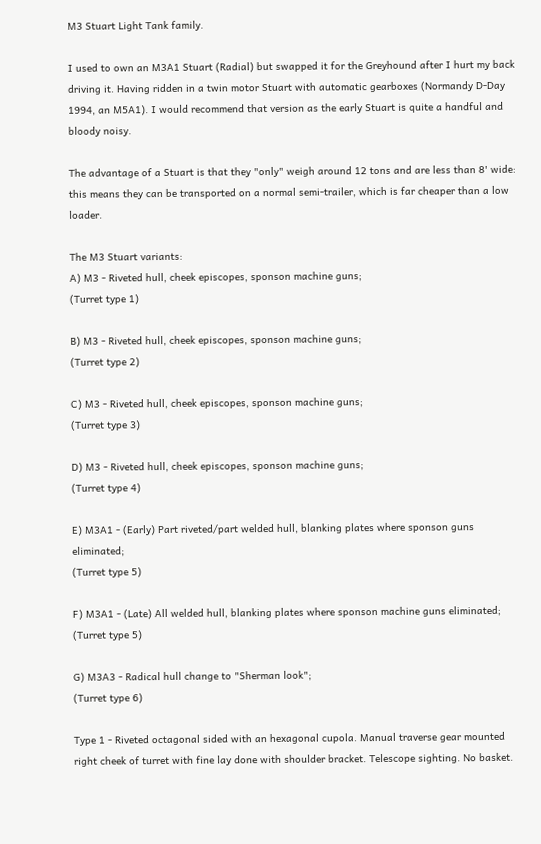M3 Stuart Light Tank family.

I used to own an M3A1 Stuart (Radial) but swapped it for the Greyhound after I hurt my back driving it. Having ridden in a twin motor Stuart with automatic gearboxes (Normandy D-Day 1994, an M5A1). I would recommend that version as the early Stuart is quite a handful and bloody noisy.

The advantage of a Stuart is that they "only" weigh around 12 tons and are less than 8' wide: this means they can be transported on a normal semi-trailer, which is far cheaper than a low loader.

The M3 Stuart variants:
A) M3 - Riveted hull, cheek episcopes, sponson machine guns;
(Turret type 1)

B) M3 - Riveted hull, cheek episcopes, sponson machine guns;
(Turret type 2)

C) M3 - Riveted hull, cheek episcopes, sponson machine guns;
(Turret type 3)

D) M3 - Riveted hull, cheek episcopes, sponson machine guns;
(Turret type 4)

E) M3A1 - (Early) Part riveted/part welded hull, blanking plates where sponson guns eliminated;
(Turret type 5)

F) M3A1 - (Late) All welded hull, blanking plates where sponson machine guns eliminated;
(Turret type 5)

G) M3A3 - Radical hull change to "Sherman look";
(Turret type 6)

Type 1 - Riveted octagonal sided with an hexagonal cupola. Manual traverse gear mounted right cheek of turret with fine lay done with shoulder bracket. Telescope sighting. No basket.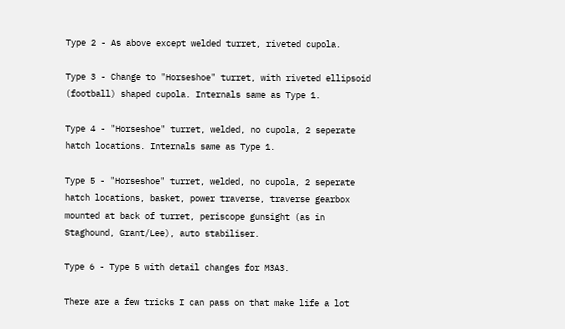Type 2 - As above except welded turret, riveted cupola.

Type 3 - Change to "Horseshoe" turret, with riveted ellipsoid (football) shaped cupola. Internals same as Type 1.

Type 4 - "Horseshoe" turret, welded, no cupola, 2 seperate hatch locations. Internals same as Type 1.

Type 5 - "Horseshoe" turret, welded, no cupola, 2 seperate hatch locations, basket, power traverse, traverse gearbox mounted at back of turret, periscope gunsight (as in Staghound, Grant/Lee), auto stabiliser.

Type 6 - Type 5 with detail changes for M3A3.

There are a few tricks I can pass on that make life a lot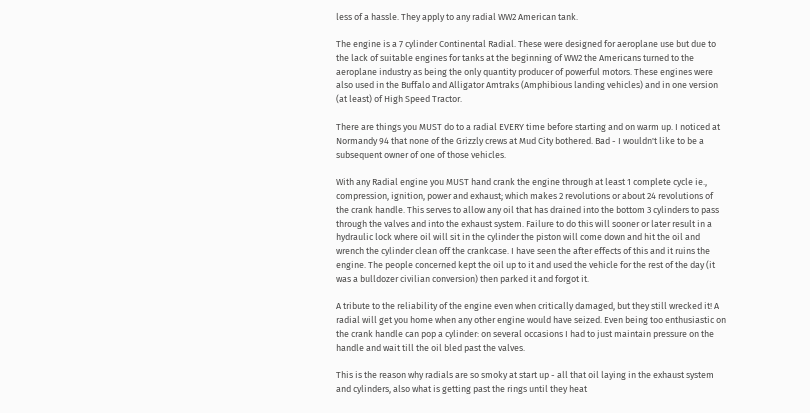less of a hassle. They apply to any radial WW2 American tank.

The engine is a 7 cylinder Continental Radial. These were designed for aeroplane use but due to the lack of suitable engines for tanks at the beginning of WW2 the Americans turned to the aeroplane industry as being the only quantity producer of powerful motors. These engines were also used in the Buffalo and Alligator Amtraks (Amphibious landing vehicles) and in one version (at least) of High Speed Tractor.

There are things you MUST do to a radial EVERY time before starting and on warm up. I noticed at Normandy 94 that none of the Grizzly crews at Mud City bothered. Bad - I wouldn't like to be a subsequent owner of one of those vehicles.

With any Radial engine you MUST hand crank the engine through at least 1 complete cycle ie., compression, ignition, power and exhaust; which makes 2 revolutions or about 24 revolutions of the crank handle. This serves to allow any oil that has drained into the bottom 3 cylinders to pass through the valves and into the exhaust system. Failure to do this will sooner or later result in a hydraulic lock where oil will sit in the cylinder the piston will come down and hit the oil and wrench the cylinder clean off the crankcase. I have seen the after effects of this and it ruins the engine. The people concerned kept the oil up to it and used the vehicle for the rest of the day (it was a bulldozer civilian conversion) then parked it and forgot it.

A tribute to the reliability of the engine even when critically damaged, but they still wrecked it! A radial will get you home when any other engine would have seized. Even being too enthusiastic on the crank handle can pop a cylinder: on several occasions I had to just maintain pressure on the handle and wait till the oil bled past the valves.

This is the reason why radials are so smoky at start up - all that oil laying in the exhaust system and cylinders, also what is getting past the rings until they heat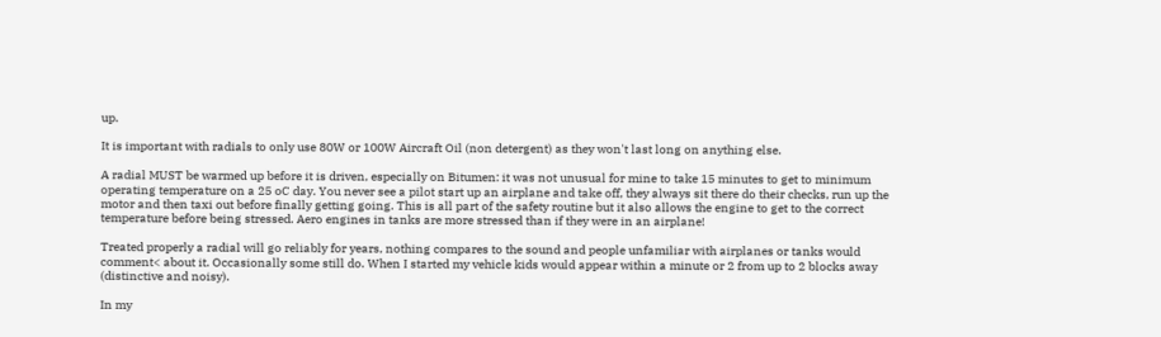up.

It is important with radials to only use 80W or 100W Aircraft Oil (non detergent) as they won't last long on anything else.

A radial MUST be warmed up before it is driven, especially on Bitumen: it was not unusual for mine to take 15 minutes to get to minimum operating temperature on a 25 oC day. You never see a pilot start up an airplane and take off, they always sit there do their checks, run up the motor and then taxi out before finally getting going. This is all part of the safety routine but it also allows the engine to get to the correct temperature before being stressed. Aero engines in tanks are more stressed than if they were in an airplane!

Treated properly a radial will go reliably for years, nothing compares to the sound and people unfamiliar with airplanes or tanks would comment< about it. Occasionally some still do. When I started my vehicle kids would appear within a minute or 2 from up to 2 blocks away (distinctive and noisy).

In my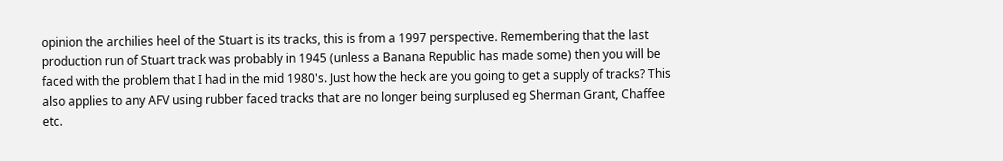opinion the archilies heel of the Stuart is its tracks, this is from a 1997 perspective. Remembering that the last production run of Stuart track was probably in 1945 (unless a Banana Republic has made some) then you will be faced with the problem that I had in the mid 1980's. Just how the heck are you going to get a supply of tracks? This also applies to any AFV using rubber faced tracks that are no longer being surplused eg Sherman Grant, Chaffee etc.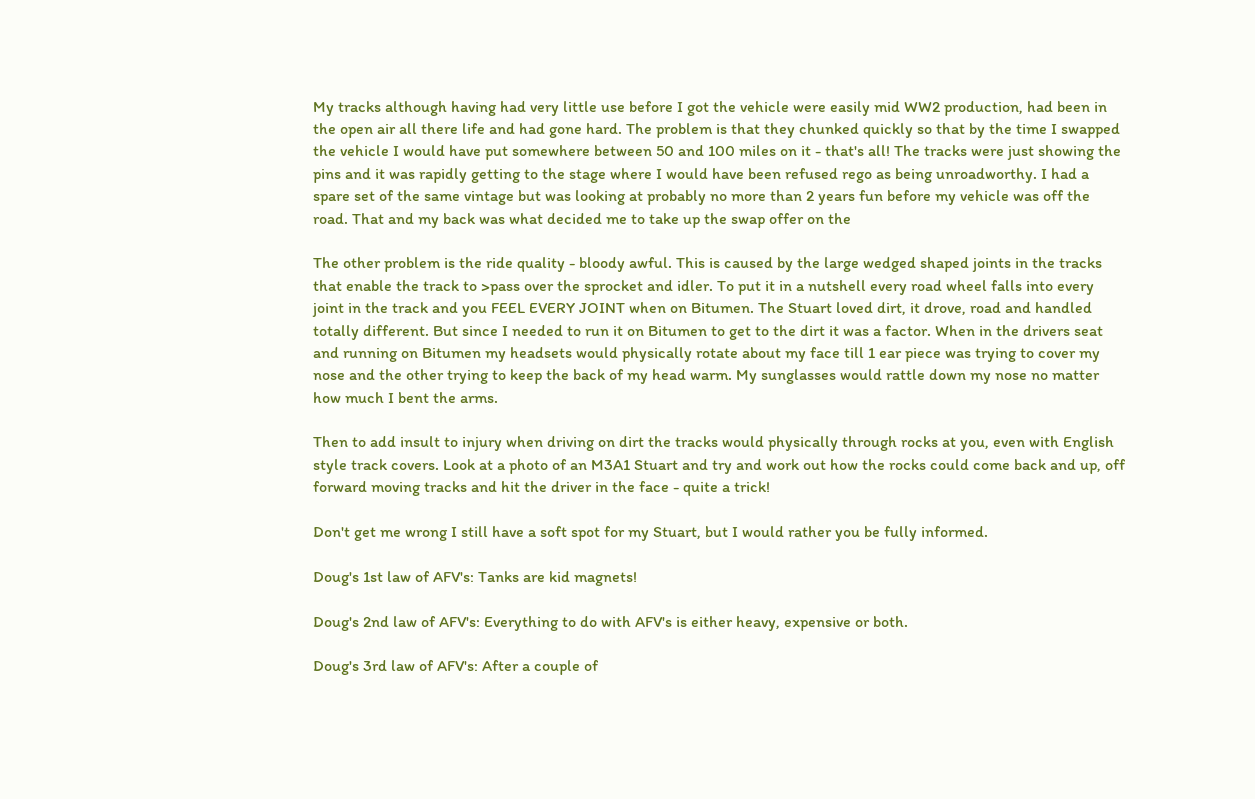My tracks although having had very little use before I got the vehicle were easily mid WW2 production, had been in the open air all there life and had gone hard. The problem is that they chunked quickly so that by the time I swapped the vehicle I would have put somewhere between 50 and 100 miles on it - that's all! The tracks were just showing the pins and it was rapidly getting to the stage where I would have been refused rego as being unroadworthy. I had a spare set of the same vintage but was looking at probably no more than 2 years fun before my vehicle was off the road. That and my back was what decided me to take up the swap offer on the

The other problem is the ride quality - bloody awful. This is caused by the large wedged shaped joints in the tracks that enable the track to >pass over the sprocket and idler. To put it in a nutshell every road wheel falls into every joint in the track and you FEEL EVERY JOINT when on Bitumen. The Stuart loved dirt, it drove, road and handled totally different. But since I needed to run it on Bitumen to get to the dirt it was a factor. When in the drivers seat and running on Bitumen my headsets would physically rotate about my face till 1 ear piece was trying to cover my nose and the other trying to keep the back of my head warm. My sunglasses would rattle down my nose no matter how much I bent the arms.

Then to add insult to injury when driving on dirt the tracks would physically through rocks at you, even with English style track covers. Look at a photo of an M3A1 Stuart and try and work out how the rocks could come back and up, off forward moving tracks and hit the driver in the face - quite a trick!

Don't get me wrong I still have a soft spot for my Stuart, but I would rather you be fully informed.

Doug's 1st law of AFV's: Tanks are kid magnets!

Doug's 2nd law of AFV's: Everything to do with AFV's is either heavy, expensive or both.

Doug's 3rd law of AFV's: After a couple of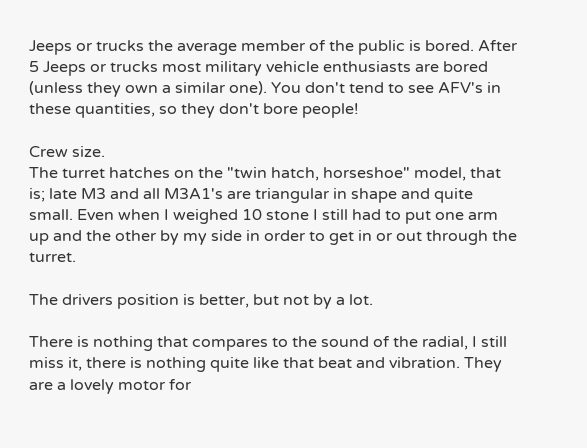Jeeps or trucks the average member of the public is bored. After 5 Jeeps or trucks most military vehicle enthusiasts are bored (unless they own a similar one). You don't tend to see AFV's in these quantities, so they don't bore people!

Crew size.
The turret hatches on the "twin hatch, horseshoe" model, that is; late M3 and all M3A1's are triangular in shape and quite small. Even when I weighed 10 stone I still had to put one arm up and the other by my side in order to get in or out through the turret.

The drivers position is better, but not by a lot.

There is nothing that compares to the sound of the radial, I still miss it, there is nothing quite like that beat and vibration. They are a lovely motor for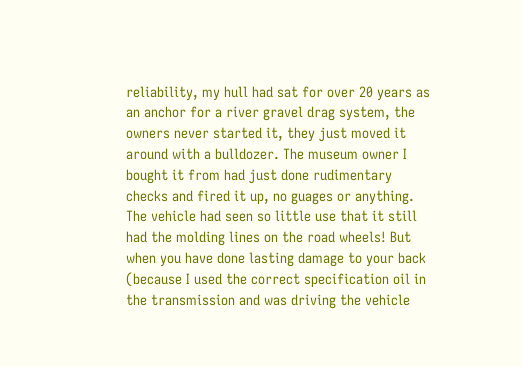reliability, my hull had sat for over 20 years as an anchor for a river gravel drag system, the owners never started it, they just moved it around with a bulldozer. The museum owner I bought it from had just done rudimentary checks and fired it up, no guages or anything. The vehicle had seen so little use that it still had the molding lines on the road wheels! But when you have done lasting damage to your back (because I used the correct specification oil in the transmission and was driving the vehicle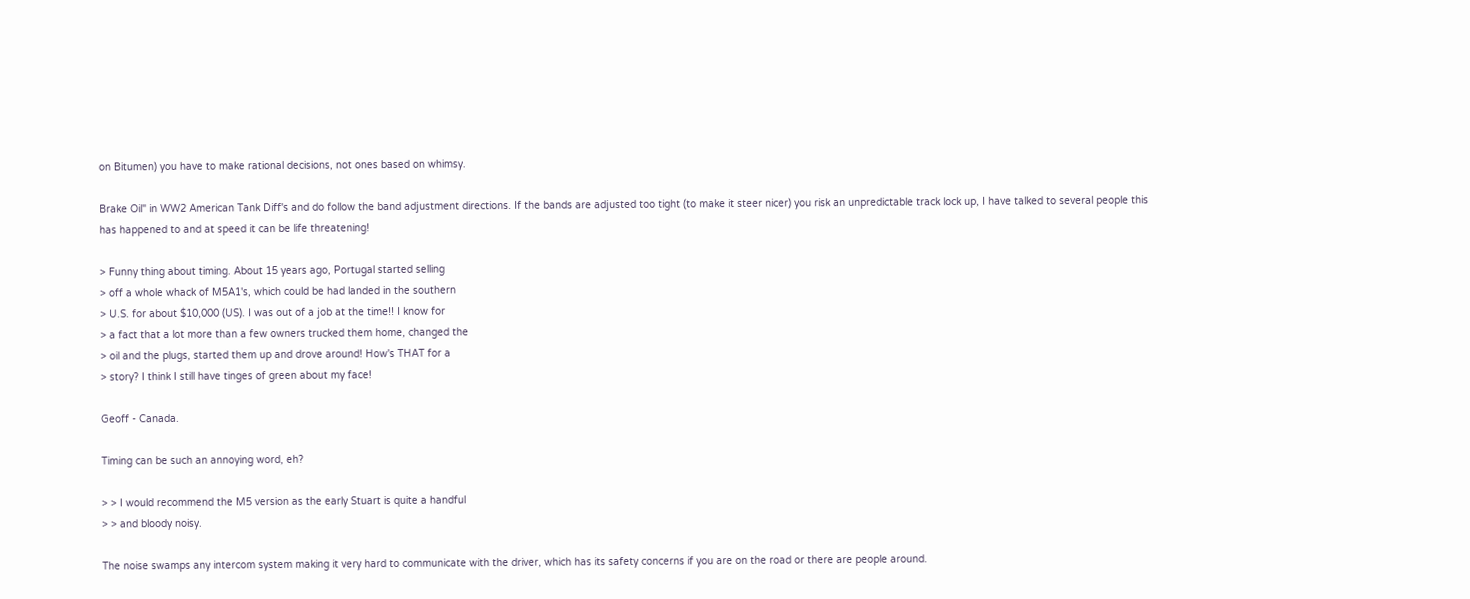on Bitumen) you have to make rational decisions, not ones based on whimsy.

Brake Oil" in WW2 American Tank Diff's and do follow the band adjustment directions. If the bands are adjusted too tight (to make it steer nicer) you risk an unpredictable track lock up, I have talked to several people this has happened to and at speed it can be life threatening!

> Funny thing about timing. About 15 years ago, Portugal started selling
> off a whole whack of M5A1's, which could be had landed in the southern
> U.S. for about $10,000 (US). I was out of a job at the time!! I know for
> a fact that a lot more than a few owners trucked them home, changed the
> oil and the plugs, started them up and drove around! How's THAT for a
> story? I think I still have tinges of green about my face!

Geoff - Canada.

Timing can be such an annoying word, eh?

> > I would recommend the M5 version as the early Stuart is quite a handful
> > and bloody noisy.

The noise swamps any intercom system making it very hard to communicate with the driver, which has its safety concerns if you are on the road or there are people around.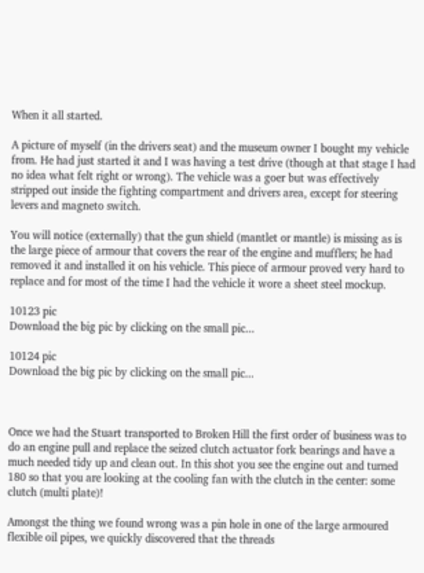When it all started.

A picture of myself (in the drivers seat) and the museum owner I bought my vehicle from. He had just started it and I was having a test drive (though at that stage I had no idea what felt right or wrong). The vehicle was a goer but was effectively stripped out inside the fighting compartment and drivers area, except for steering levers and magneto switch.

You will notice (externally) that the gun shield (mantlet or mantle) is missing as is the large piece of armour that covers the rear of the engine and mufflers; he had removed it and installed it on his vehicle. This piece of armour proved very hard to replace and for most of the time I had the vehicle it wore a sheet steel mockup.

10123 pic
Download the big pic by clicking on the small pic...

10124 pic
Download the big pic by clicking on the small pic...



Once we had the Stuart transported to Broken Hill the first order of business was to do an engine pull and replace the seized clutch actuator fork bearings and have a much needed tidy up and clean out. In this shot you see the engine out and turned 180 so that you are looking at the cooling fan with the clutch in the center: some clutch (multi plate)!

Amongst the thing we found wrong was a pin hole in one of the large armoured flexible oil pipes, we quickly discovered that the threads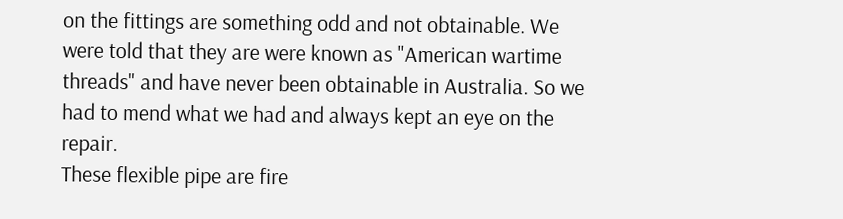on the fittings are something odd and not obtainable. We were told that they are were known as "American wartime threads" and have never been obtainable in Australia. So we had to mend what we had and always kept an eye on the repair.
These flexible pipe are fire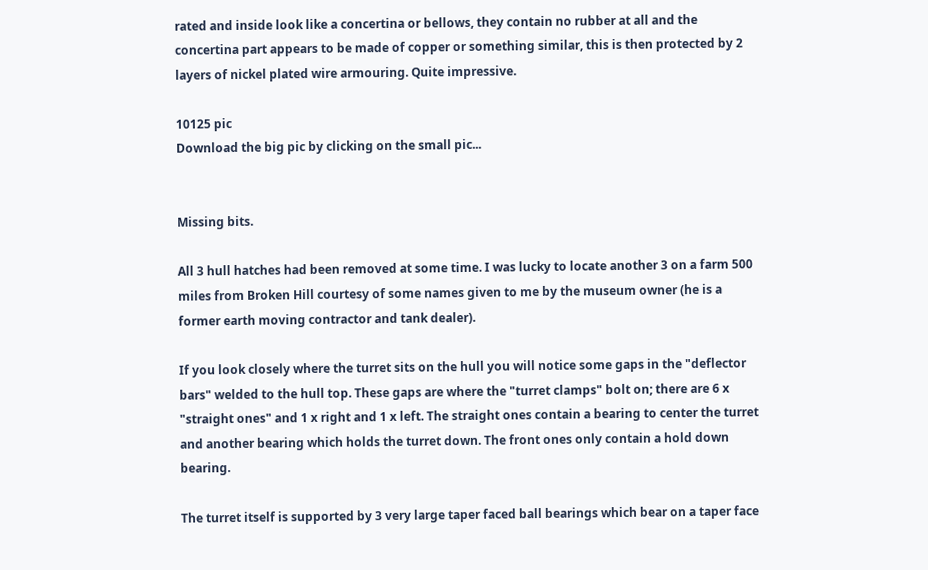rated and inside look like a concertina or bellows, they contain no rubber at all and the concertina part appears to be made of copper or something similar, this is then protected by 2 layers of nickel plated wire armouring. Quite impressive.

10125 pic
Download the big pic by clicking on the small pic...


Missing bits.

All 3 hull hatches had been removed at some time. I was lucky to locate another 3 on a farm 500 miles from Broken Hill courtesy of some names given to me by the museum owner (he is a former earth moving contractor and tank dealer).

If you look closely where the turret sits on the hull you will notice some gaps in the "deflector bars" welded to the hull top. These gaps are where the "turret clamps" bolt on; there are 6 x "straight ones" and 1 x right and 1 x left. The straight ones contain a bearing to center the turret and another bearing which holds the turret down. The front ones only contain a hold down bearing.

The turret itself is supported by 3 very large taper faced ball bearings which bear on a taper face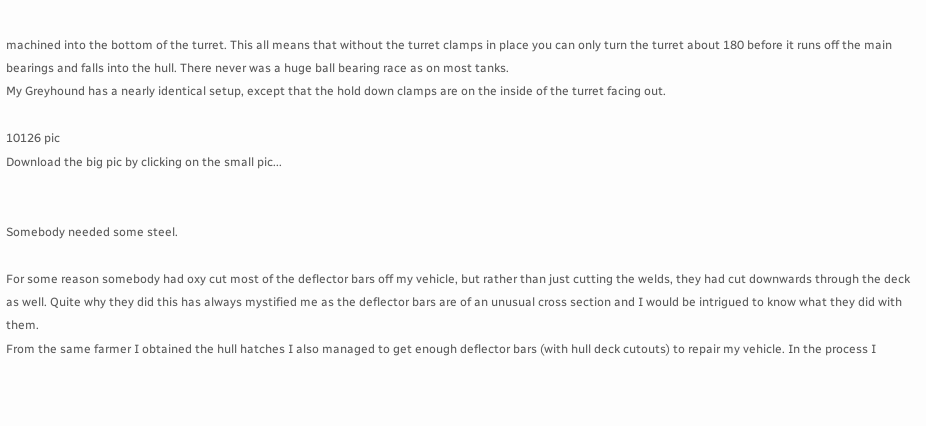machined into the bottom of the turret. This all means that without the turret clamps in place you can only turn the turret about 180 before it runs off the main bearings and falls into the hull. There never was a huge ball bearing race as on most tanks.
My Greyhound has a nearly identical setup, except that the hold down clamps are on the inside of the turret facing out.

10126 pic
Download the big pic by clicking on the small pic...


Somebody needed some steel.

For some reason somebody had oxy cut most of the deflector bars off my vehicle, but rather than just cutting the welds, they had cut downwards through the deck as well. Quite why they did this has always mystified me as the deflector bars are of an unusual cross section and I would be intrigued to know what they did with them.
From the same farmer I obtained the hull hatches I also managed to get enough deflector bars (with hull deck cutouts) to repair my vehicle. In the process I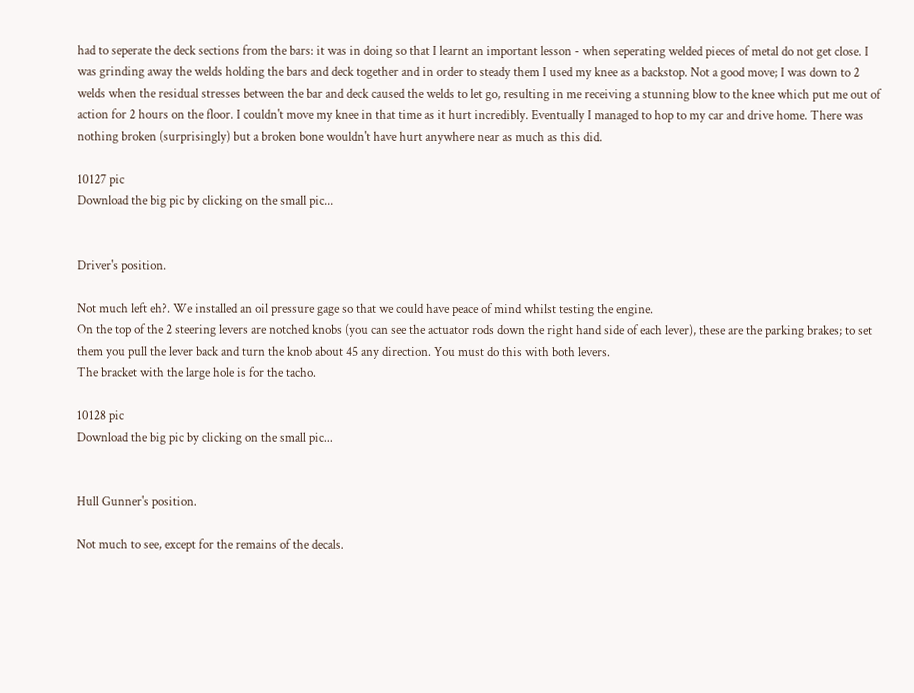had to seperate the deck sections from the bars: it was in doing so that I learnt an important lesson - when seperating welded pieces of metal do not get close. I was grinding away the welds holding the bars and deck together and in order to steady them I used my knee as a backstop. Not a good move; I was down to 2 welds when the residual stresses between the bar and deck caused the welds to let go, resulting in me receiving a stunning blow to the knee which put me out of action for 2 hours on the floor. I couldn't move my knee in that time as it hurt incredibly. Eventually I managed to hop to my car and drive home. There was nothing broken (surprisingly) but a broken bone wouldn't have hurt anywhere near as much as this did.

10127 pic
Download the big pic by clicking on the small pic...


Driver's position.

Not much left eh?. We installed an oil pressure gage so that we could have peace of mind whilst testing the engine.
On the top of the 2 steering levers are notched knobs (you can see the actuator rods down the right hand side of each lever), these are the parking brakes; to set them you pull the lever back and turn the knob about 45 any direction. You must do this with both levers.
The bracket with the large hole is for the tacho.

10128 pic
Download the big pic by clicking on the small pic...


Hull Gunner's position.

Not much to see, except for the remains of the decals.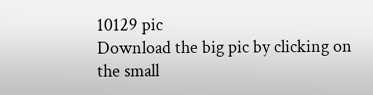10129 pic
Download the big pic by clicking on the small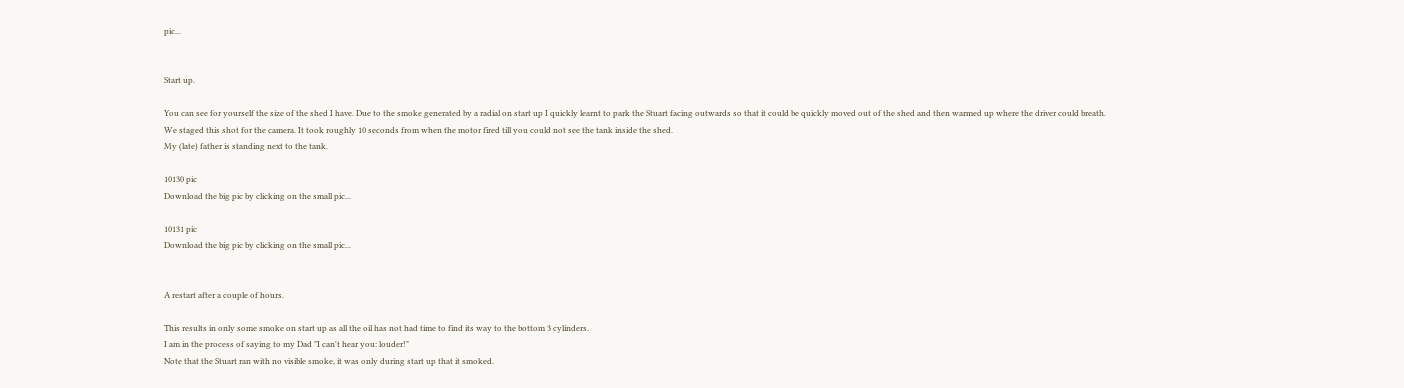pic...


Start up.

You can see for yourself the size of the shed I have. Due to the smoke generated by a radial on start up I quickly learnt to park the Stuart facing outwards so that it could be quickly moved out of the shed and then warmed up where the driver could breath.
We staged this shot for the camera. It took roughly 10 seconds from when the motor fired till you could not see the tank inside the shed.
My (late) father is standing next to the tank.

10130 pic
Download the big pic by clicking on the small pic...

10131 pic
Download the big pic by clicking on the small pic...


A restart after a couple of hours.

This results in only some smoke on start up as all the oil has not had time to find its way to the bottom 3 cylinders.
I am in the process of saying to my Dad "I can't hear you: louder!"
Note that the Stuart ran with no visible smoke, it was only during start up that it smoked.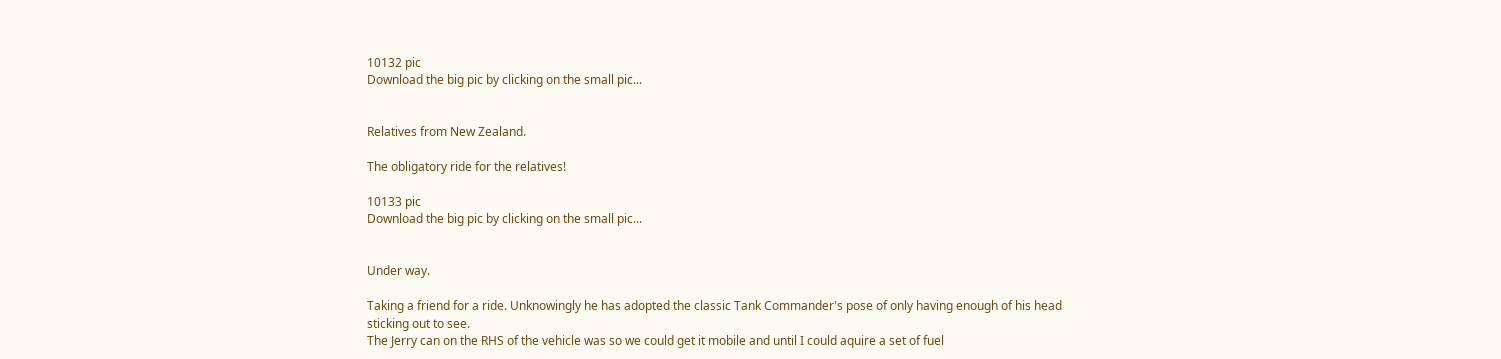10132 pic
Download the big pic by clicking on the small pic...


Relatives from New Zealand.

The obligatory ride for the relatives!

10133 pic
Download the big pic by clicking on the small pic...


Under way.

Taking a friend for a ride. Unknowingly he has adopted the classic Tank Commander's pose of only having enough of his head sticking out to see.
The Jerry can on the RHS of the vehicle was so we could get it mobile and until I could aquire a set of fuel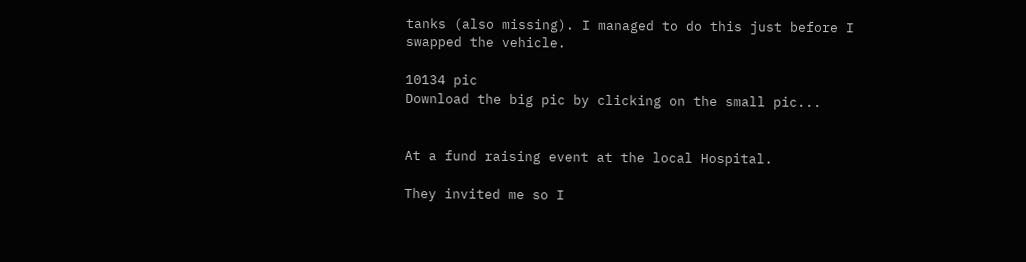tanks (also missing). I managed to do this just before I swapped the vehicle.

10134 pic
Download the big pic by clicking on the small pic...


At a fund raising event at the local Hospital.

They invited me so I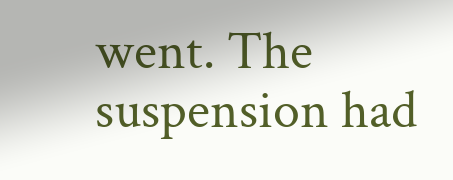went. The suspension had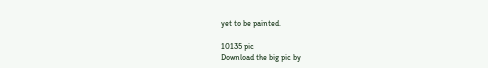yet to be painted.

10135 pic
Download the big pic by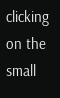clicking on the small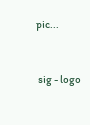pic...


 sig - logo